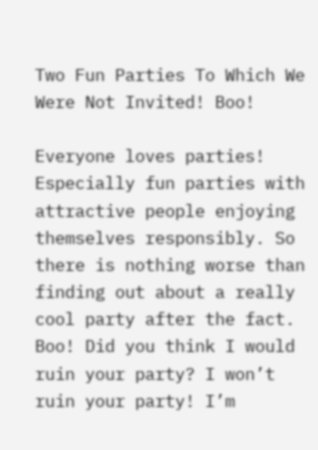Two Fun Parties To Which We Were Not Invited! Boo!

Everyone loves parties! Especially fun parties with attractive people enjoying themselves responsibly. So there is nothing worse than finding out about a really cool party after the fact. Boo! Did you think I would ruin your party? I won’t ruin your party! I’m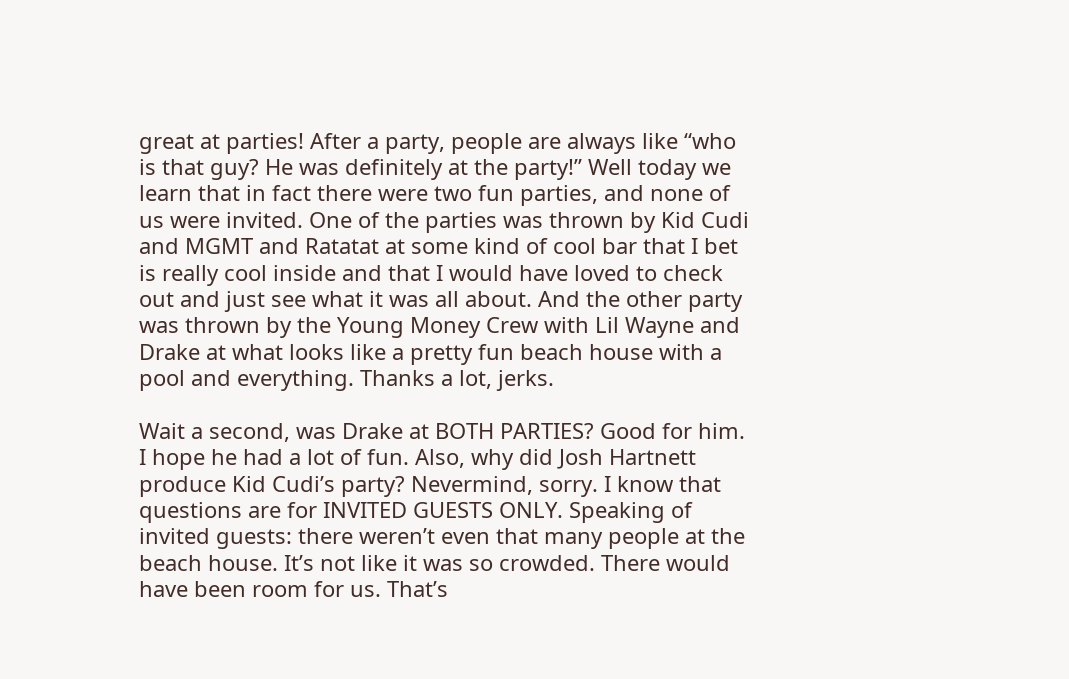great at parties! After a party, people are always like “who is that guy? He was definitely at the party!” Well today we learn that in fact there were two fun parties, and none of us were invited. One of the parties was thrown by Kid Cudi and MGMT and Ratatat at some kind of cool bar that I bet is really cool inside and that I would have loved to check out and just see what it was all about. And the other party was thrown by the Young Money Crew with Lil Wayne and Drake at what looks like a pretty fun beach house with a pool and everything. Thanks a lot, jerks.

Wait a second, was Drake at BOTH PARTIES? Good for him. I hope he had a lot of fun. Also, why did Josh Hartnett produce Kid Cudi’s party? Nevermind, sorry. I know that questions are for INVITED GUESTS ONLY. Speaking of invited guests: there weren’t even that many people at the beach house. It’s not like it was so crowded. There would have been room for us. That’s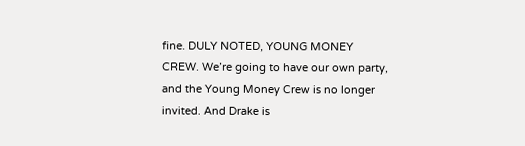fine. DULY NOTED, YOUNG MONEY CREW. We’re going to have our own party, and the Young Money Crew is no longer invited. And Drake is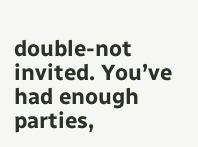double-not invited. You’ve had enough parties,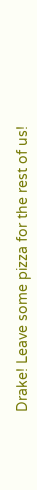Drake! Leave some pizza for the rest of us!